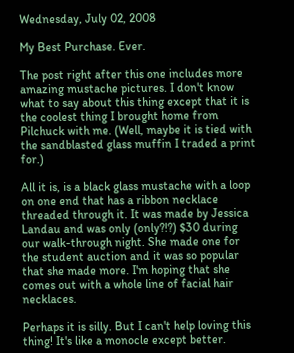Wednesday, July 02, 2008

My Best Purchase. Ever.

The post right after this one includes more amazing mustache pictures. I don't know what to say about this thing except that it is the coolest thing I brought home from Pilchuck with me. (Well, maybe it is tied with the sandblasted glass muffin I traded a print for.)

All it is, is a black glass mustache with a loop on one end that has a ribbon necklace threaded through it. It was made by Jessica Landau and was only (only?!?) $30 during our walk-through night. She made one for the student auction and it was so popular that she made more. I'm hoping that she comes out with a whole line of facial hair necklaces.

Perhaps it is silly. But I can't help loving this thing! It's like a monocle except better.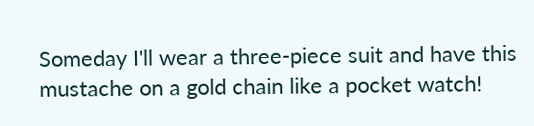Someday I'll wear a three-piece suit and have this mustache on a gold chain like a pocket watch!